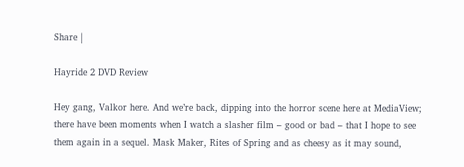Share |

Hayride 2 DVD Review

Hey gang, Valkor here. And we’re back, dipping into the horror scene here at MediaView; there have been moments when I watch a slasher film – good or bad – that I hope to see them again in a sequel. Mask Maker, Rites of Spring and as cheesy as it may sound,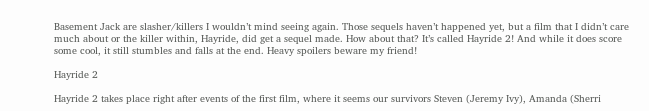Basement Jack are slasher/killers I wouldn’t mind seeing again. Those sequels haven’t happened yet, but a film that I didn’t care much about or the killer within, Hayride, did get a sequel made. How about that? It’s called Hayride 2! And while it does score some cool, it still stumbles and falls at the end. Heavy spoilers beware my friend!

Hayride 2

Hayride 2 takes place right after events of the first film, where it seems our survivors Steven (Jeremy Ivy), Amanda (Sherri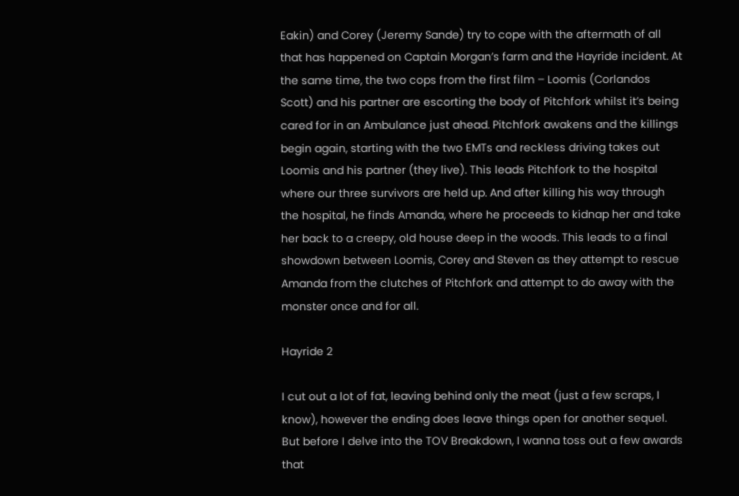Eakin) and Corey (Jeremy Sande) try to cope with the aftermath of all that has happened on Captain Morgan’s farm and the Hayride incident. At the same time, the two cops from the first film – Loomis (Corlandos Scott) and his partner are escorting the body of Pitchfork whilst it’s being cared for in an Ambulance just ahead. Pitchfork awakens and the killings begin again, starting with the two EMTs and reckless driving takes out Loomis and his partner (they live). This leads Pitchfork to the hospital where our three survivors are held up. And after killing his way through the hospital, he finds Amanda, where he proceeds to kidnap her and take her back to a creepy, old house deep in the woods. This leads to a final showdown between Loomis, Corey and Steven as they attempt to rescue Amanda from the clutches of Pitchfork and attempt to do away with the monster once and for all.

Hayride 2

I cut out a lot of fat, leaving behind only the meat (just a few scraps, I know), however the ending does leave things open for another sequel. But before I delve into the TOV Breakdown, I wanna toss out a few awards that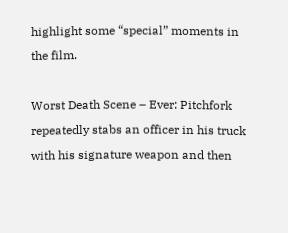highlight some “special” moments in the film.

Worst Death Scene – Ever: Pitchfork repeatedly stabs an officer in his truck with his signature weapon and then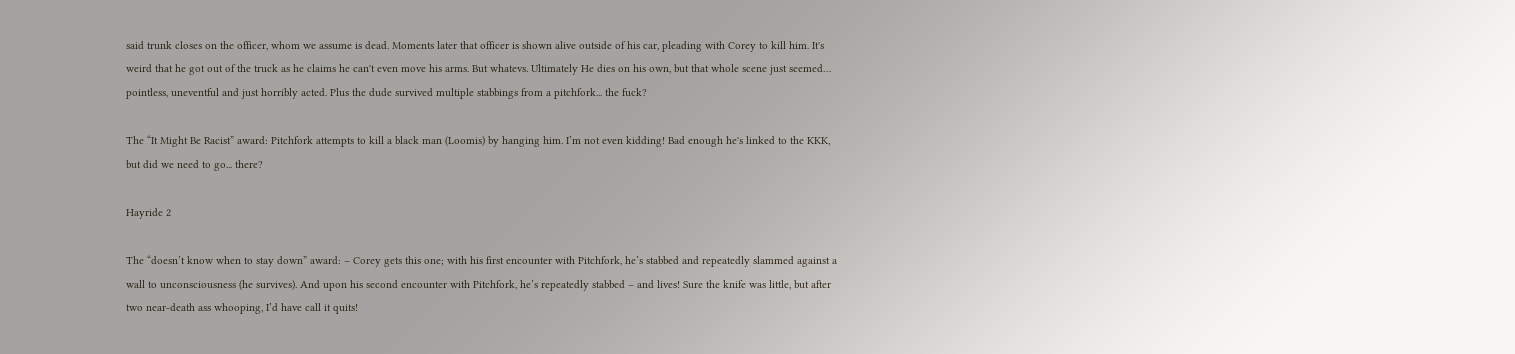said trunk closes on the officer, whom we assume is dead. Moments later that officer is shown alive outside of his car, pleading with Corey to kill him. It's weird that he got out of the truck as he claims he can't even move his arms. But whatevs. Ultimately He dies on his own, but that whole scene just seemed… pointless, uneventful and just horribly acted. Plus the dude survived multiple stabbings from a pitchfork... the fuck?

The “It Might Be Racist” award: Pitchfork attempts to kill a black man (Loomis) by hanging him. I’m not even kidding! Bad enough he's linked to the KKK, but did we need to go... there?

Hayride 2

The “doesn’t know when to stay down” award: – Corey gets this one; with his first encounter with Pitchfork, he’s stabbed and repeatedly slammed against a wall to unconsciousness (he survives). And upon his second encounter with Pitchfork, he’s repeatedly stabbed – and lives! Sure the knife was little, but after two near-death ass whooping, I’d have call it quits!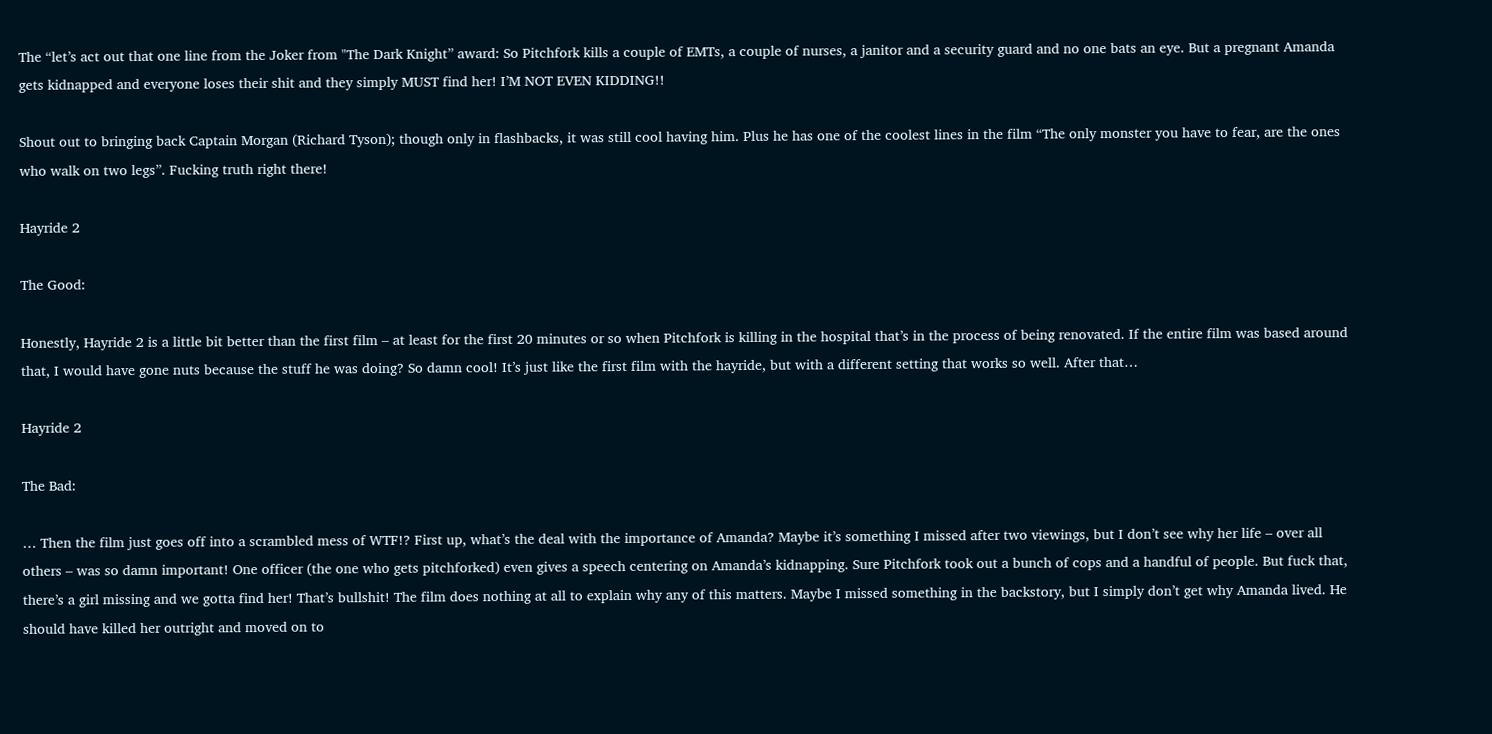The “let’s act out that one line from the Joker from "The Dark Knight” award: So Pitchfork kills a couple of EMTs, a couple of nurses, a janitor and a security guard and no one bats an eye. But a pregnant Amanda gets kidnapped and everyone loses their shit and they simply MUST find her! I’M NOT EVEN KIDDING!!

Shout out to bringing back Captain Morgan (Richard Tyson); though only in flashbacks, it was still cool having him. Plus he has one of the coolest lines in the film “The only monster you have to fear, are the ones who walk on two legs”. Fucking truth right there!

Hayride 2

The Good:

Honestly, Hayride 2 is a little bit better than the first film – at least for the first 20 minutes or so when Pitchfork is killing in the hospital that’s in the process of being renovated. If the entire film was based around that, I would have gone nuts because the stuff he was doing? So damn cool! It’s just like the first film with the hayride, but with a different setting that works so well. After that…

Hayride 2

The Bad:

… Then the film just goes off into a scrambled mess of WTF!? First up, what’s the deal with the importance of Amanda? Maybe it’s something I missed after two viewings, but I don’t see why her life – over all others – was so damn important! One officer (the one who gets pitchforked) even gives a speech centering on Amanda’s kidnapping. Sure Pitchfork took out a bunch of cops and a handful of people. But fuck that, there’s a girl missing and we gotta find her! That’s bullshit! The film does nothing at all to explain why any of this matters. Maybe I missed something in the backstory, but I simply don’t get why Amanda lived. He should have killed her outright and moved on to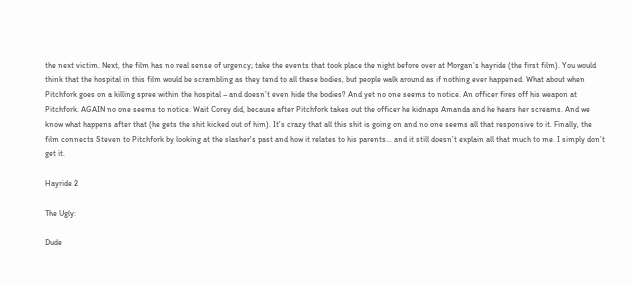the next victim. Next, the film has no real sense of urgency; take the events that took place the night before over at Morgan’s hayride (the first film). You would think that the hospital in this film would be scrambling as they tend to all these bodies, but people walk around as if nothing ever happened. What about when Pitchfork goes on a killing spree within the hospital – and doesn’t even hide the bodies? And yet no one seems to notice. An officer fires off his weapon at Pitchfork. AGAIN no one seems to notice. Wait Corey did, because after Pitchfork takes out the officer he kidnaps Amanda and he hears her screams. And we know what happens after that (he gets the shit kicked out of him). It's crazy that all this shit is going on and no one seems all that responsive to it. Finally, the film connects Steven to Pitchfork by looking at the slasher's past and how it relates to his parents… and it still doesn’t explain all that much to me. I simply don’t get it.

Hayride 2

The Ugly:

Dude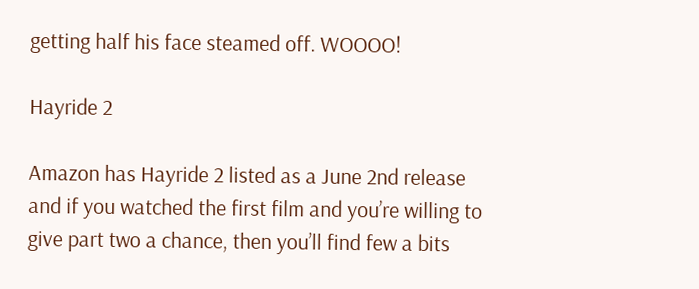getting half his face steamed off. WOOOO!

Hayride 2

Amazon has Hayride 2 listed as a June 2nd release and if you watched the first film and you’re willing to give part two a chance, then you’ll find few a bits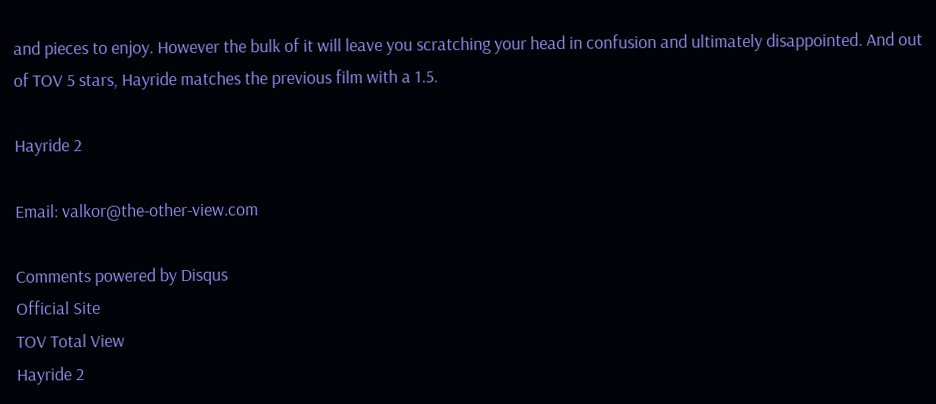and pieces to enjoy. However the bulk of it will leave you scratching your head in confusion and ultimately disappointed. And out of TOV 5 stars, Hayride matches the previous film with a 1.5.

Hayride 2

Email: valkor@the-other-view.com

Comments powered by Disqus
Official Site
TOV Total View
Hayride 2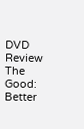DVD Review
The Good: Better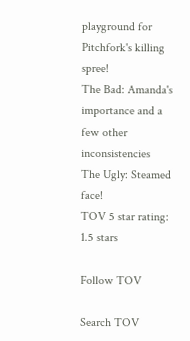playground for Pitchfork's killing spree!
The Bad: Amanda's importance and a few other inconsistencies
The Ugly: Steamed face!
TOV 5 star rating: 1.5 stars

Follow TOV

Search TOV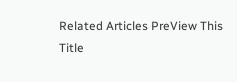Related Articles PreView This Title